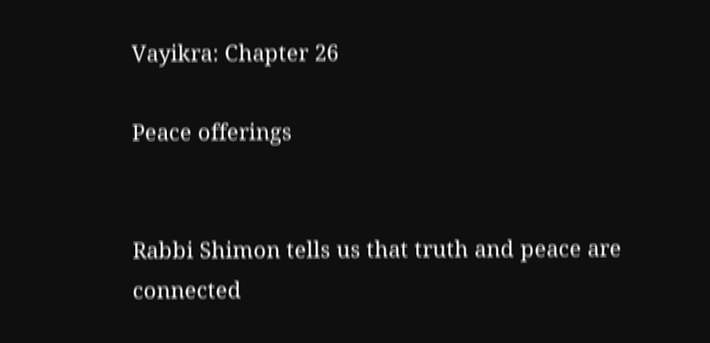Vayikra: Chapter 26

Peace offerings


Rabbi Shimon tells us that truth and peace are connected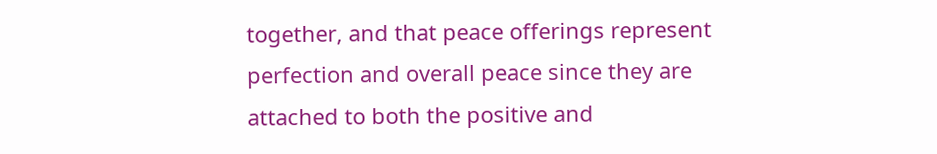together, and that peace offerings represent perfection and overall peace since they are attached to both the positive and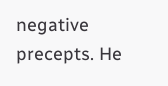negative precepts. He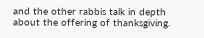and the other rabbis talk in depth about the offering of thanksgiving.